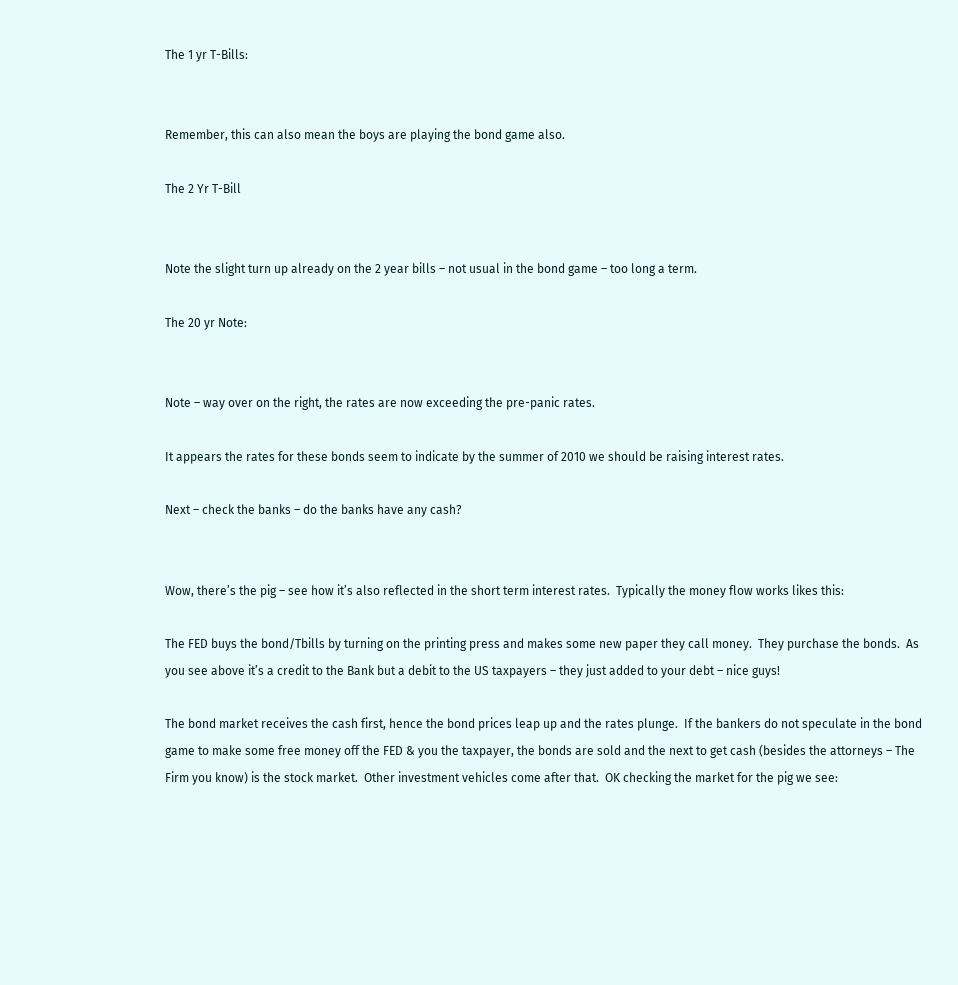The 1 yr T-Bills:


Remember, this can also mean the boys are playing the bond game also.

The 2 Yr T-Bill


Note the slight turn up already on the 2 year bills – not usual in the bond game – too long a term.

The 20 yr Note:


Note – way over on the right, the rates are now exceeding the pre-panic rates.

It appears the rates for these bonds seem to indicate by the summer of 2010 we should be raising interest rates.

Next – check the banks – do the banks have any cash?


Wow, there’s the pig – see how it’s also reflected in the short term interest rates.  Typically the money flow works likes this:

The FED buys the bond/Tbills by turning on the printing press and makes some new paper they call money.  They purchase the bonds.  As you see above it’s a credit to the Bank but a debit to the US taxpayers – they just added to your debt – nice guys!

The bond market receives the cash first, hence the bond prices leap up and the rates plunge.  If the bankers do not speculate in the bond game to make some free money off the FED & you the taxpayer, the bonds are sold and the next to get cash (besides the attorneys – The Firm you know) is the stock market.  Other investment vehicles come after that.  OK checking the market for the pig we see: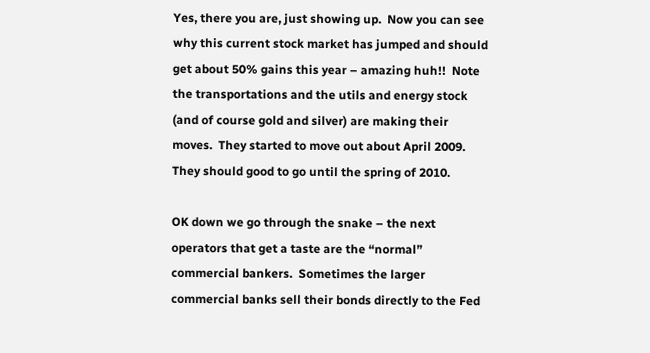Yes, there you are, just showing up.  Now you can see why this current stock market has jumped and should get about 50% gains this year – amazing huh!!  Note the transportations and the utils and energy stock (and of course gold and silver) are making their moves.  They started to move out about April 2009.  They should good to go until the spring of 2010.

OK down we go through the snake – the next operators that get a taste are the “normal” commercial bankers.  Sometimes the larger commercial banks sell their bonds directly to the Fed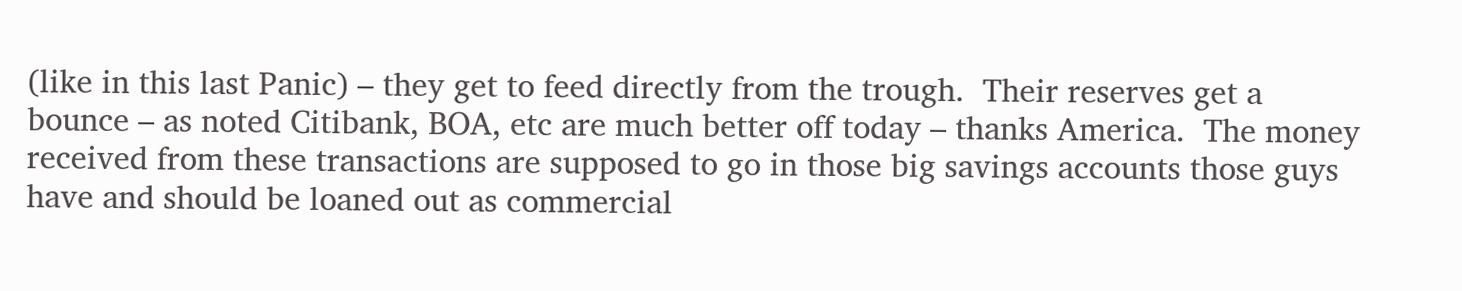(like in this last Panic) – they get to feed directly from the trough.  Their reserves get a bounce – as noted Citibank, BOA, etc are much better off today – thanks America.  The money received from these transactions are supposed to go in those big savings accounts those guys have and should be loaned out as commercial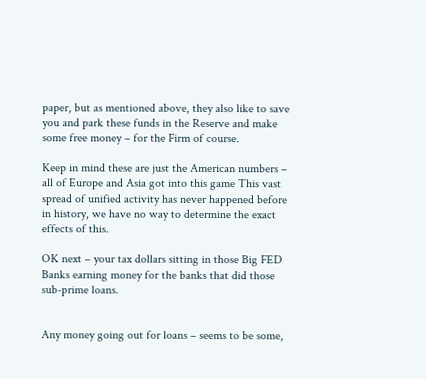paper, but as mentioned above, they also like to save you and park these funds in the Reserve and make some free money – for the Firm of course.

Keep in mind these are just the American numbers – all of Europe and Asia got into this game This vast spread of unified activity has never happened before in history, we have no way to determine the exact effects of this.

OK next – your tax dollars sitting in those Big FED Banks earning money for the banks that did those sub-prime loans.


Any money going out for loans – seems to be some,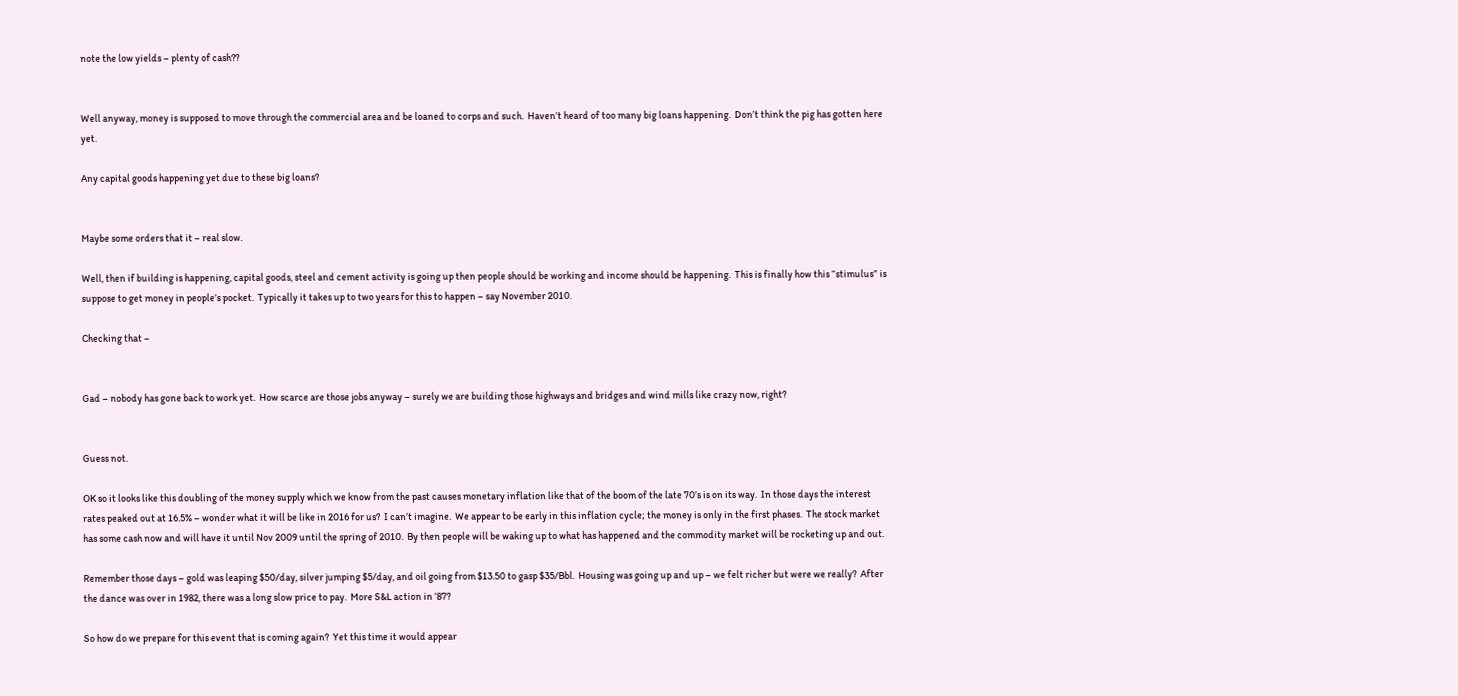note the low yields – plenty of cash??


Well anyway, money is supposed to move through the commercial area and be loaned to corps and such.  Haven’t heard of too many big loans happening.  Don’t think the pig has gotten here yet.

Any capital goods happening yet due to these big loans?


Maybe some orders that it – real slow.

Well, then if building is happening, capital goods, steel and cement activity is going up then people should be working and income should be happening.  This is finally how this “stimulus” is suppose to get money in people’s pocket.  Typically it takes up to two years for this to happen – say November 2010.

Checking that –


Gad – nobody has gone back to work yet.  How scarce are those jobs anyway – surely we are building those highways and bridges and wind mills like crazy now, right?


Guess not.

OK so it looks like this doubling of the money supply which we know from the past causes monetary inflation like that of the boom of the late 70’s is on its way.  In those days the interest rates peaked out at 16.5% – wonder what it will be like in 2016 for us?  I can’t imagine.  We appear to be early in this inflation cycle; the money is only in the first phases.  The stock market has some cash now and will have it until Nov 2009 until the spring of 2010.  By then people will be waking up to what has happened and the commodity market will be rocketing up and out.

Remember those days – gold was leaping $50/day, silver jumping $5/day, and oil going from $13.50 to gasp $35/Bbl.  Housing was going up and up – we felt richer but were we really?  After the dance was over in 1982, there was a long slow price to pay.  More S&L action in ’87?

So how do we prepare for this event that is coming again?  Yet this time it would appear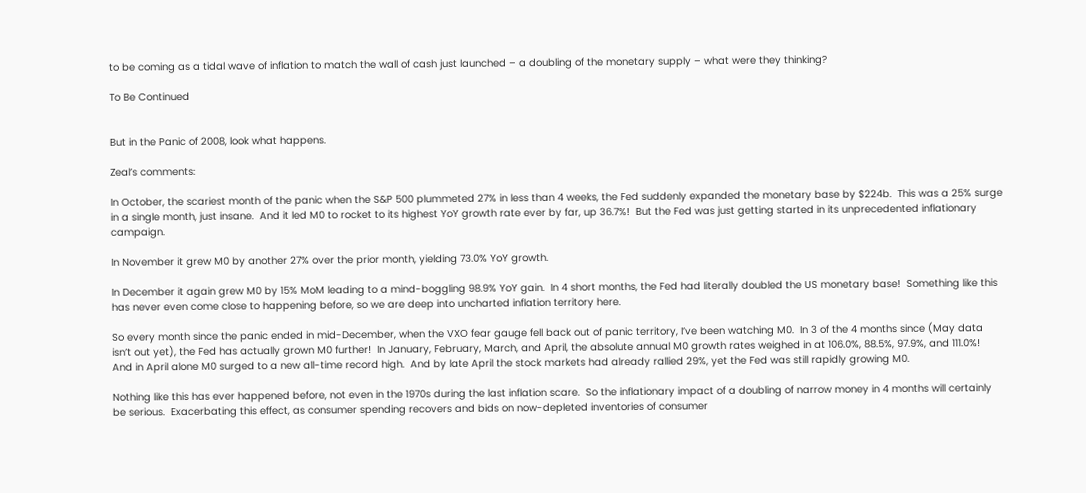to be coming as a tidal wave of inflation to match the wall of cash just launched – a doubling of the monetary supply – what were they thinking?

To Be Continued


But in the Panic of 2008, look what happens.

Zeal’s comments:

In October, the scariest month of the panic when the S&P 500 plummeted 27% in less than 4 weeks, the Fed suddenly expanded the monetary base by $224b.  This was a 25% surge in a single month, just insane.  And it led M0 to rocket to its highest YoY growth rate ever by far, up 36.7%!  But the Fed was just getting started in its unprecedented inflationary campaign.

In November it grew M0 by another 27% over the prior month, yielding 73.0% YoY growth.

In December it again grew M0 by 15% MoM leading to a mind-boggling 98.9% YoY gain.  In 4 short months, the Fed had literally doubled the US monetary base!  Something like this has never even come close to happening before, so we are deep into uncharted inflation territory here.

So every month since the panic ended in mid-December, when the VXO fear gauge fell back out of panic territory, I’ve been watching M0.  In 3 of the 4 months since (May data isn’t out yet), the Fed has actually grown M0 further!  In January, February, March, and April, the absolute annual M0 growth rates weighed in at 106.0%, 88.5%, 97.9%, and 111.0%!  And in April alone M0 surged to a new all-time record high.  And by late April the stock markets had already rallied 29%, yet the Fed was still rapidly growing M0.

Nothing like this has ever happened before, not even in the 1970s during the last inflation scare.  So the inflationary impact of a doubling of narrow money in 4 months will certainly be serious.  Exacerbating this effect, as consumer spending recovers and bids on now-depleted inventories of consumer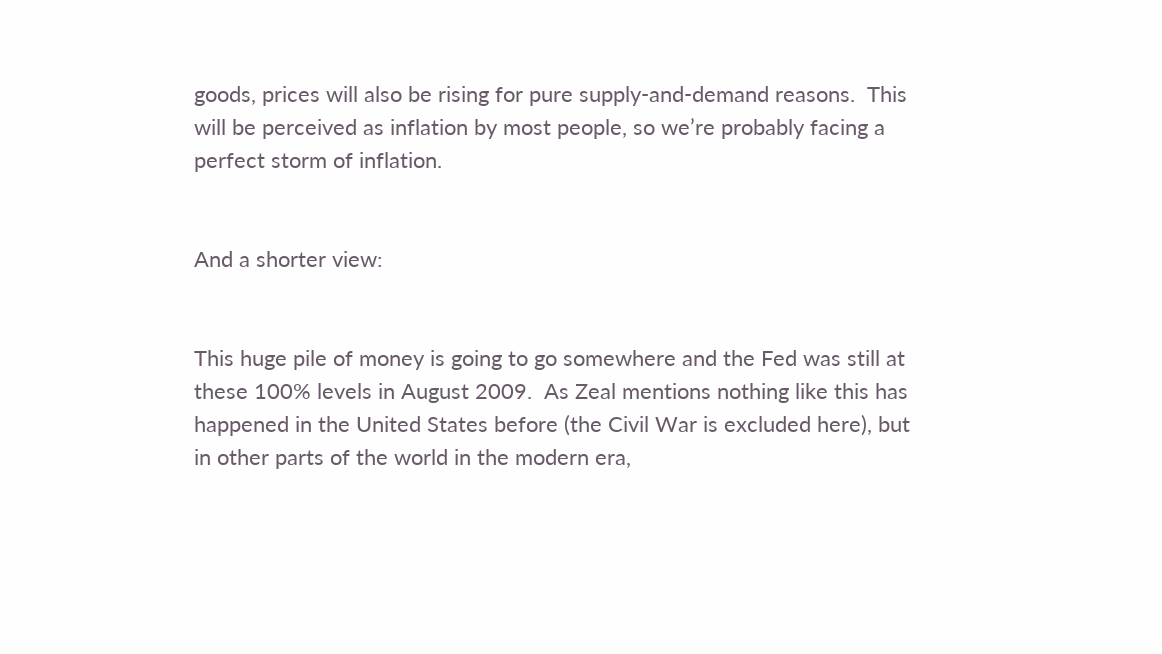goods, prices will also be rising for pure supply-and-demand reasons.  This will be perceived as inflation by most people, so we’re probably facing a perfect storm of inflation.


And a shorter view:


This huge pile of money is going to go somewhere and the Fed was still at these 100% levels in August 2009.  As Zeal mentions nothing like this has happened in the United States before (the Civil War is excluded here), but in other parts of the world in the modern era,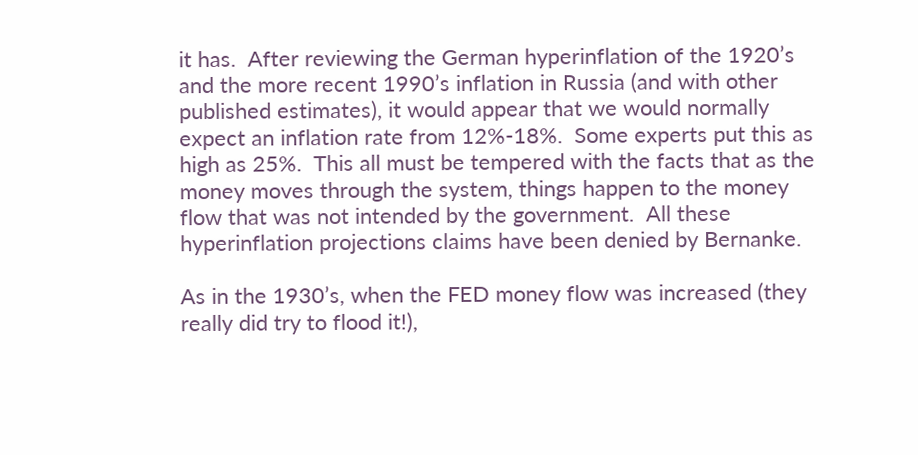it has.  After reviewing the German hyperinflation of the 1920’s and the more recent 1990’s inflation in Russia (and with other published estimates), it would appear that we would normally expect an inflation rate from 12%-18%.  Some experts put this as high as 25%.  This all must be tempered with the facts that as the money moves through the system, things happen to the money flow that was not intended by the government.  All these hyperinflation projections claims have been denied by Bernanke.

As in the 1930’s, when the FED money flow was increased (they really did try to flood it!),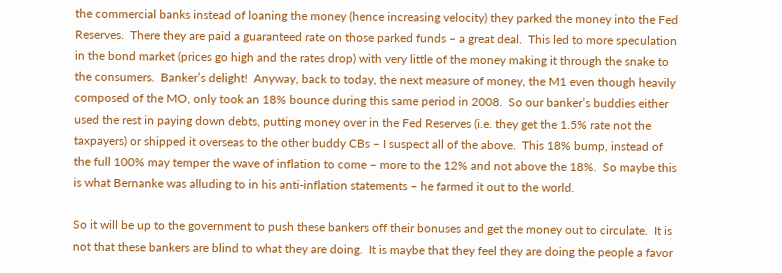the commercial banks instead of loaning the money (hence increasing velocity) they parked the money into the Fed Reserves.  There they are paid a guaranteed rate on those parked funds – a great deal.  This led to more speculation in the bond market (prices go high and the rates drop) with very little of the money making it through the snake to the consumers.  Banker’s delight!  Anyway, back to today, the next measure of money, the M1 even though heavily composed of the MO, only took an 18% bounce during this same period in 2008.  So our banker’s buddies either used the rest in paying down debts, putting money over in the Fed Reserves (i.e. they get the 1.5% rate not the taxpayers) or shipped it overseas to the other buddy CBs – I suspect all of the above.  This 18% bump, instead of the full 100% may temper the wave of inflation to come – more to the 12% and not above the 18%.  So maybe this is what Bernanke was alluding to in his anti-inflation statements – he farmed it out to the world.

So it will be up to the government to push these bankers off their bonuses and get the money out to circulate.  It is not that these bankers are blind to what they are doing.  It is maybe that they feel they are doing the people a favor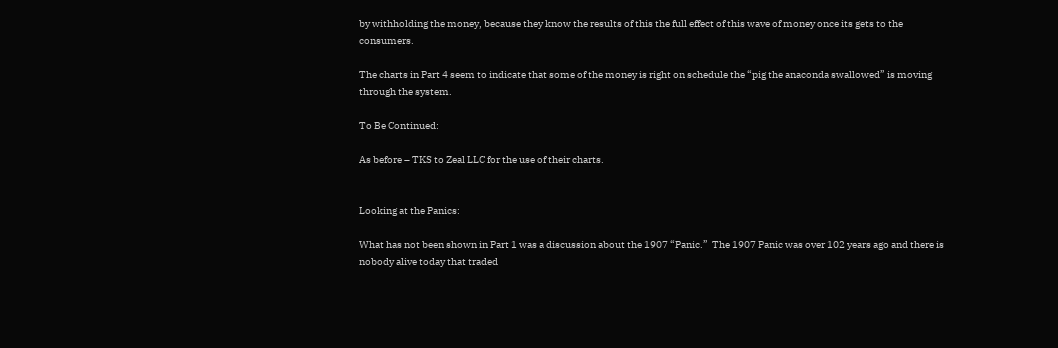by withholding the money, because they know the results of this the full effect of this wave of money once its gets to the consumers.

The charts in Part 4 seem to indicate that some of the money is right on schedule the “pig the anaconda swallowed” is moving through the system.

To Be Continued:

As before – TKS to Zeal LLC for the use of their charts.


Looking at the Panics:

What has not been shown in Part 1 was a discussion about the 1907 “Panic.”  The 1907 Panic was over 102 years ago and there is nobody alive today that traded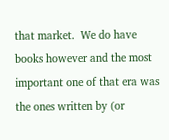that market.  We do have books however and the most important one of that era was the ones written by (or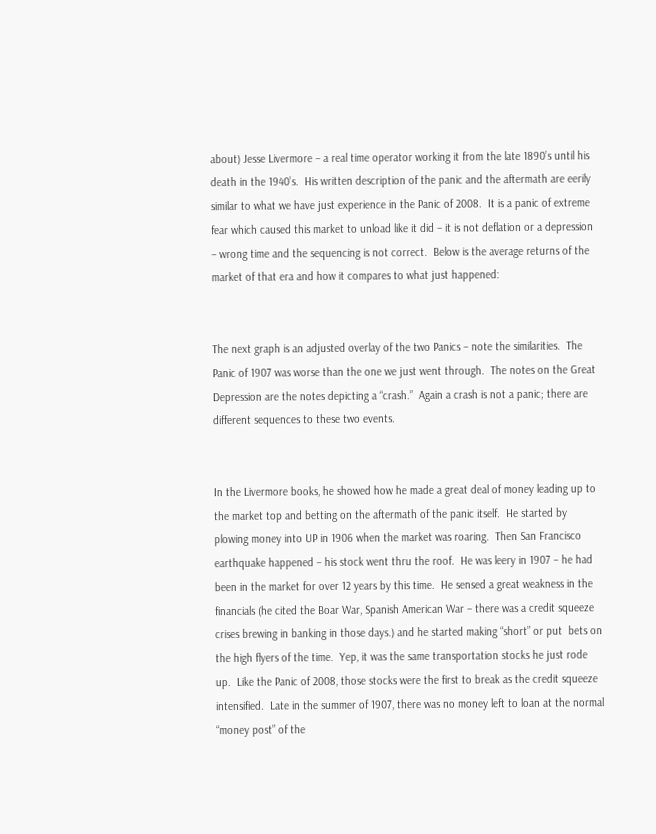about) Jesse Livermore – a real time operator working it from the late 1890’s until his death in the 1940’s.  His written description of the panic and the aftermath are eerily similar to what we have just experience in the Panic of 2008.  It is a panic of extreme fear which caused this market to unload like it did – it is not deflation or a depression – wrong time and the sequencing is not correct.  Below is the average returns of the market of that era and how it compares to what just happened:


The next graph is an adjusted overlay of the two Panics – note the similarities.  The Panic of 1907 was worse than the one we just went through.  The notes on the Great Depression are the notes depicting a “crash.”  Again a crash is not a panic; there are different sequences to these two events.


In the Livermore books, he showed how he made a great deal of money leading up to the market top and betting on the aftermath of the panic itself.  He started by plowing money into UP in 1906 when the market was roaring.  Then San Francisco earthquake happened – his stock went thru the roof.  He was leery in 1907 – he had been in the market for over 12 years by this time.  He sensed a great weakness in the financials (he cited the Boar War, Spanish American War – there was a credit squeeze crises brewing in banking in those days.) and he started making “short” or put  bets on the high flyers of the time.  Yep, it was the same transportation stocks he just rode up.  Like the Panic of 2008, those stocks were the first to break as the credit squeeze intensified.  Late in the summer of 1907, there was no money left to loan at the normal “money post” of the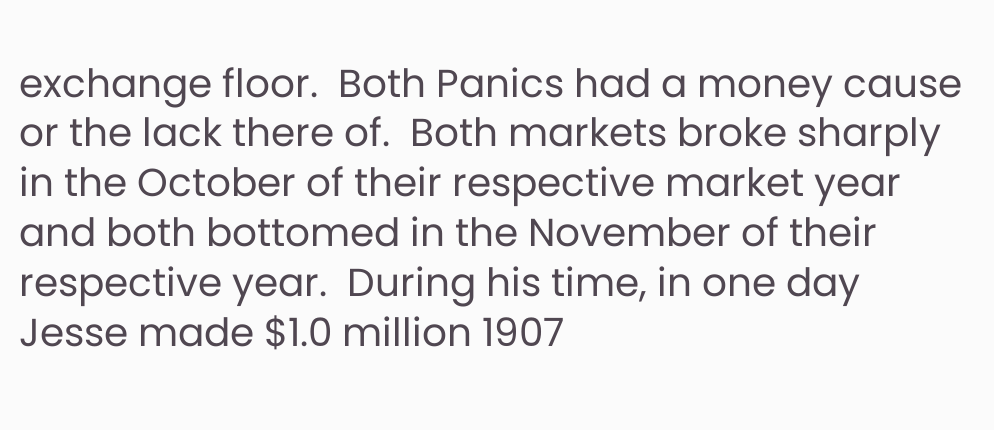exchange floor.  Both Panics had a money cause or the lack there of.  Both markets broke sharply in the October of their respective market year and both bottomed in the November of their respective year.  During his time, in one day Jesse made $1.0 million 1907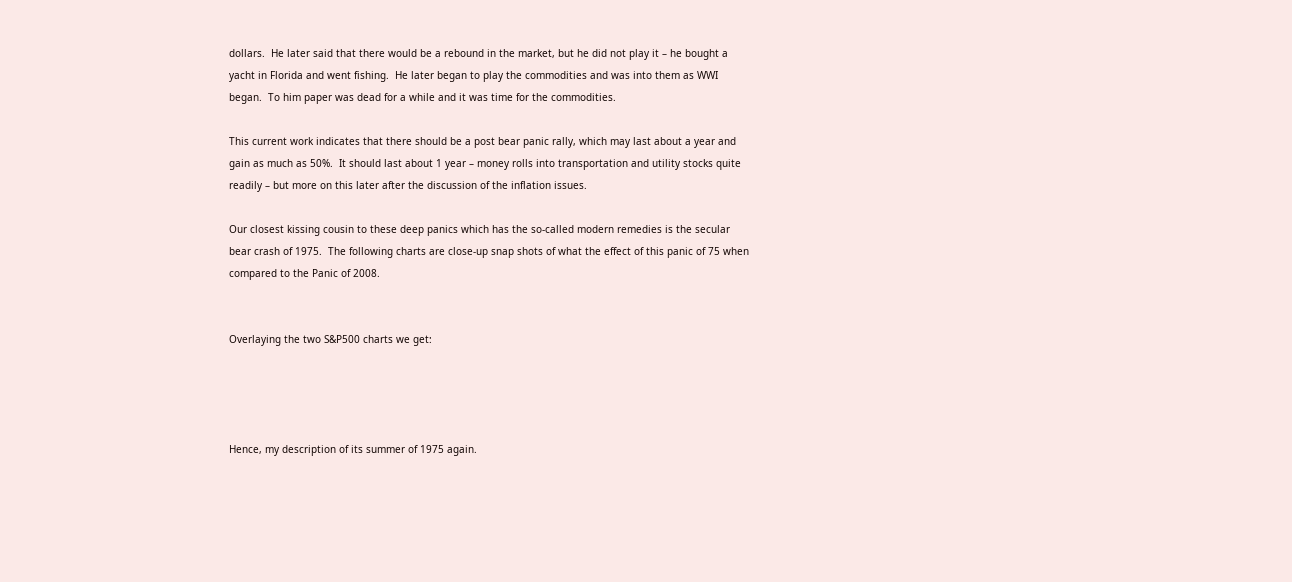dollars.  He later said that there would be a rebound in the market, but he did not play it – he bought a yacht in Florida and went fishing.  He later began to play the commodities and was into them as WWI began.  To him paper was dead for a while and it was time for the commodities.

This current work indicates that there should be a post bear panic rally, which may last about a year and gain as much as 50%.  It should last about 1 year – money rolls into transportation and utility stocks quite readily – but more on this later after the discussion of the inflation issues.

Our closest kissing cousin to these deep panics which has the so-called modern remedies is the secular bear crash of 1975.  The following charts are close-up snap shots of what the effect of this panic of 75 when compared to the Panic of 2008.


Overlaying the two S&P500 charts we get:




Hence, my description of its summer of 1975 again.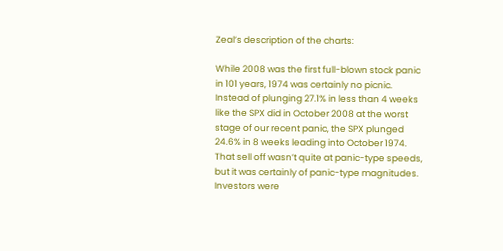Zeal’s description of the charts:

While 2008 was the first full-blown stock panic in 101 years, 1974 was certainly no picnic.  Instead of plunging 27.1% in less than 4 weeks like the SPX did in October 2008 at the worst stage of our recent panic, the SPX plunged 24.6% in 8 weeks leading into October 1974.  That sell off wasn’t quite at panic-type speeds, but it was certainly of panic-type magnitudes.  Investors were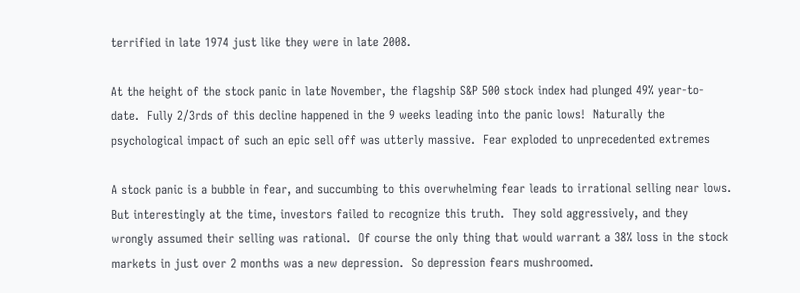terrified in late 1974 just like they were in late 2008.

At the height of the stock panic in late November, the flagship S&P 500 stock index had plunged 49% year-to-date.  Fully 2/3rds of this decline happened in the 9 weeks leading into the panic lows!  Naturally the psychological impact of such an epic sell off was utterly massive.  Fear exploded to unprecedented extremes

A stock panic is a bubble in fear, and succumbing to this overwhelming fear leads to irrational selling near lows.  But interestingly at the time, investors failed to recognize this truth.  They sold aggressively, and they wrongly assumed their selling was rational.  Of course the only thing that would warrant a 38% loss in the stock markets in just over 2 months was a new depression.  So depression fears mushroomed.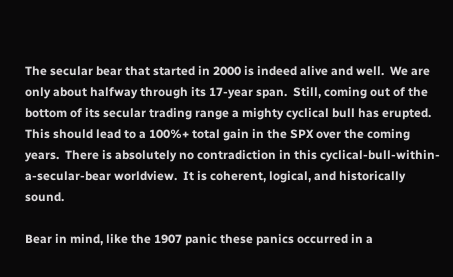The secular bear that started in 2000 is indeed alive and well.  We are only about halfway through its 17-year span.  Still, coming out of the bottom of its secular trading range a mighty cyclical bull has erupted.  This should lead to a 100%+ total gain in the SPX over the coming years.  There is absolutely no contradiction in this cyclical-bull-within-a-secular-bear worldview.  It is coherent, logical, and historically sound.

Bear in mind, like the 1907 panic these panics occurred in a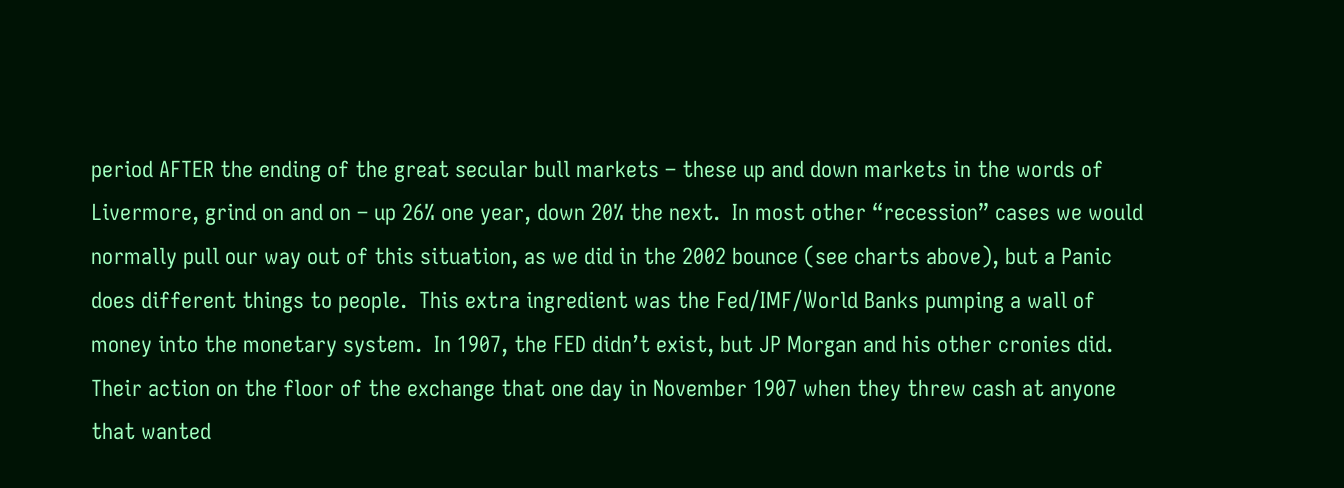period AFTER the ending of the great secular bull markets – these up and down markets in the words of Livermore, grind on and on – up 26% one year, down 20% the next.  In most other “recession” cases we would normally pull our way out of this situation, as we did in the 2002 bounce (see charts above), but a Panic does different things to people.  This extra ingredient was the Fed/IMF/World Banks pumping a wall of money into the monetary system.  In 1907, the FED didn’t exist, but JP Morgan and his other cronies did.  Their action on the floor of the exchange that one day in November 1907 when they threw cash at anyone that wanted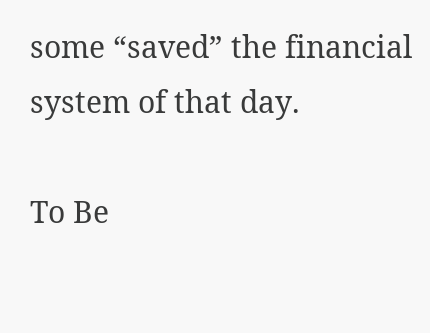some “saved” the financial system of that day.

To Be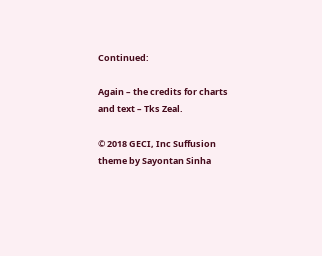Continued:

Again – the credits for charts and text – Tks Zeal.

© 2018 GECI, Inc Suffusion theme by Sayontan Sinha